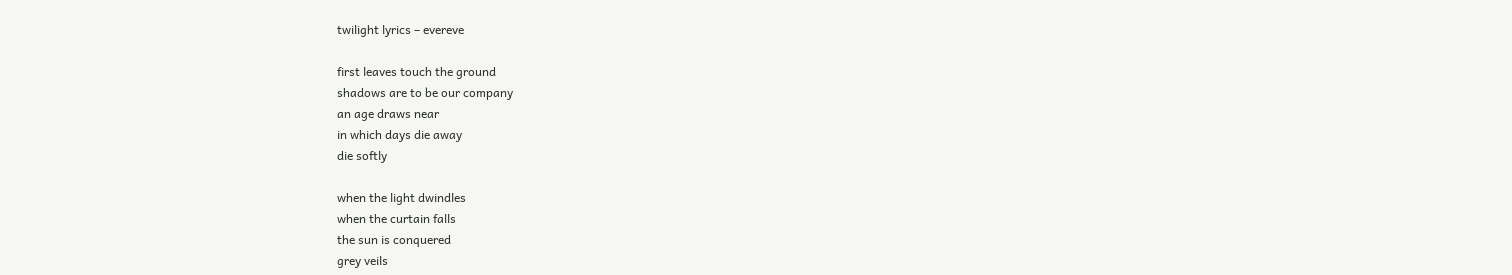twilight lyrics – evereve

first leaves touch the ground
shadows are to be our company
an age draws near
in which days die away
die softly

when the light dwindles
when the curtain falls
the sun is conquered
grey veils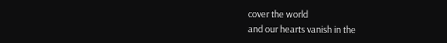cover the world
and our hearts vanish in the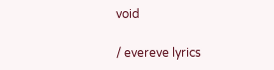void

/ evereve lyrics